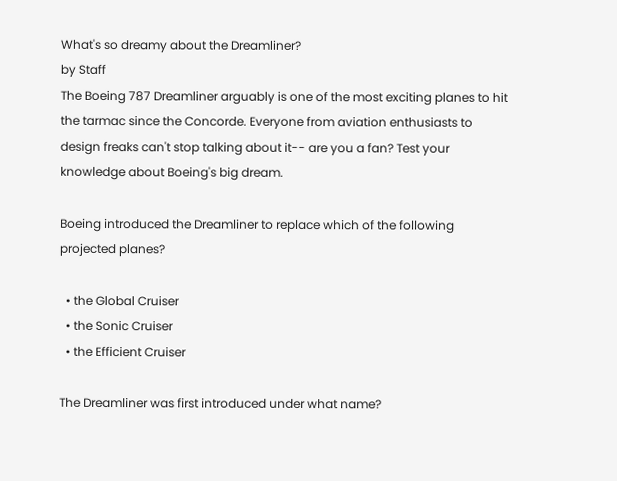What's so dreamy about the Dreamliner?
by Staff
The Boeing 787 Dreamliner arguably is one of the most exciting planes to hit the tarmac since the Concorde. Everyone from aviation enthusiasts to design freaks can't stop talking about it-- are you a fan? Test your knowledge about Boeing's big dream.

Boeing introduced the Dreamliner to replace which of the following projected planes?

  • the Global Cruiser
  • the Sonic Cruiser
  • the Efficient Cruiser

The Dreamliner was first introduced under what name?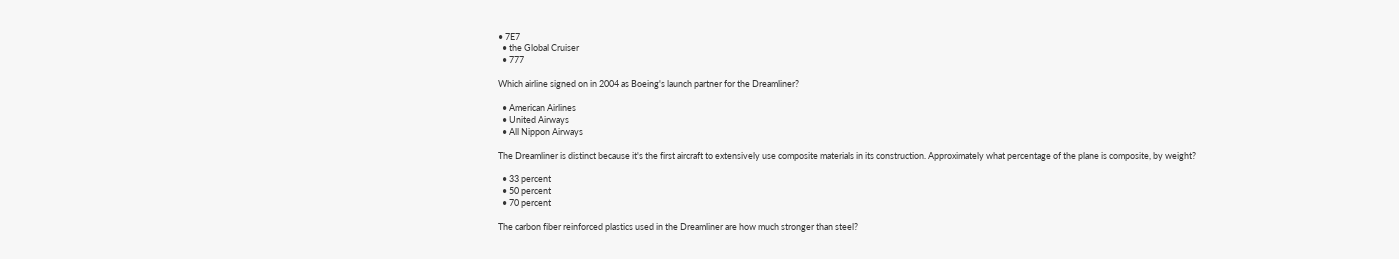• 7E7
  • the Global Cruiser
  • 777

Which airline signed on in 2004 as Boeing's launch partner for the Dreamliner?

  • American Airlines
  • United Airways
  • All Nippon Airways

The Dreamliner is distinct because it's the first aircraft to extensively use composite materials in its construction. Approximately what percentage of the plane is composite, by weight?

  • 33 percent
  • 50 percent
  • 70 percent

The carbon fiber reinforced plastics used in the Dreamliner are how much stronger than steel?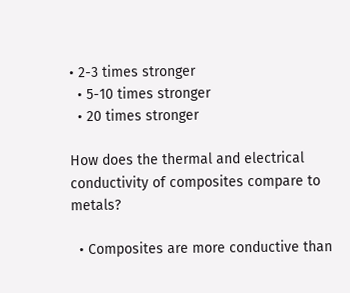• 2-3 times stronger
  • 5-10 times stronger
  • 20 times stronger

How does the thermal and electrical conductivity of composites compare to metals?

  • Composites are more conductive than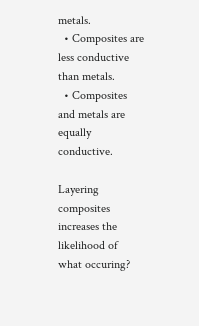metals.
  • Composites are less conductive than metals.
  • Composites and metals are equally conductive.

Layering composites increases the likelihood of what occuring?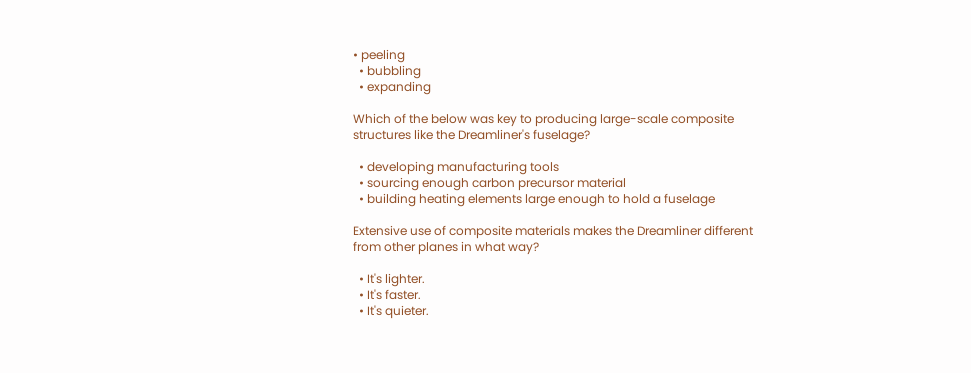• peeling
  • bubbling
  • expanding

Which of the below was key to producing large-scale composite structures like the Dreamliner's fuselage?

  • developing manufacturing tools
  • sourcing enough carbon precursor material
  • building heating elements large enough to hold a fuselage

Extensive use of composite materials makes the Dreamliner different from other planes in what way?

  • It's lighter.
  • It's faster.
  • It's quieter.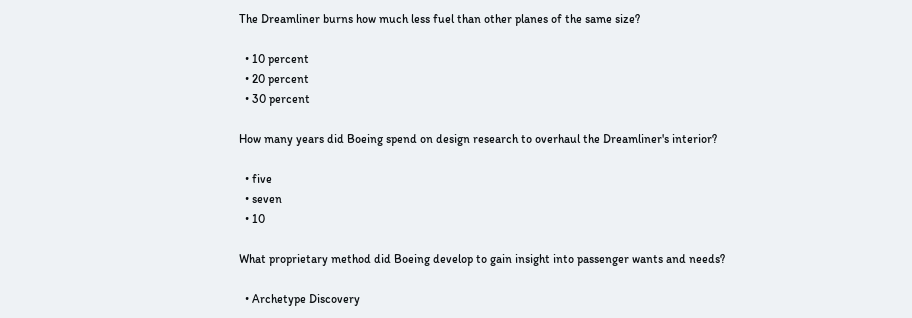The Dreamliner burns how much less fuel than other planes of the same size?

  • 10 percent
  • 20 percent
  • 30 percent

How many years did Boeing spend on design research to overhaul the Dreamliner's interior?

  • five
  • seven
  • 10

What proprietary method did Boeing develop to gain insight into passenger wants and needs?

  • Archetype Discovery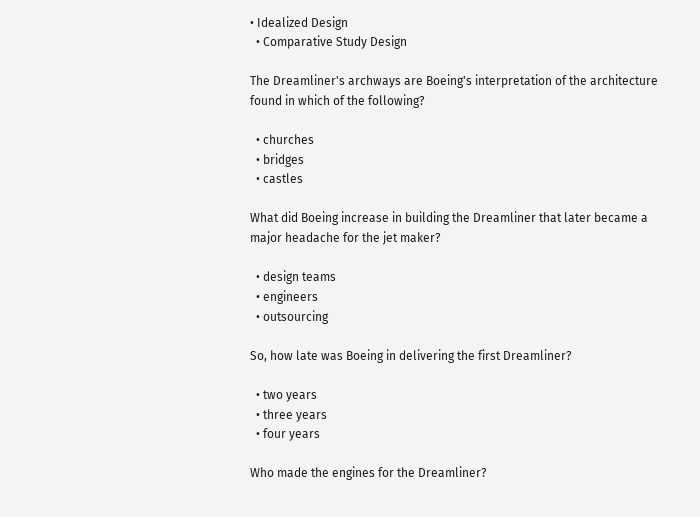• Idealized Design
  • Comparative Study Design

The Dreamliner's archways are Boeing's interpretation of the architecture found in which of the following?

  • churches
  • bridges
  • castles

What did Boeing increase in building the Dreamliner that later became a major headache for the jet maker?

  • design teams
  • engineers
  • outsourcing

So, how late was Boeing in delivering the first Dreamliner?

  • two years
  • three years
  • four years

Who made the engines for the Dreamliner?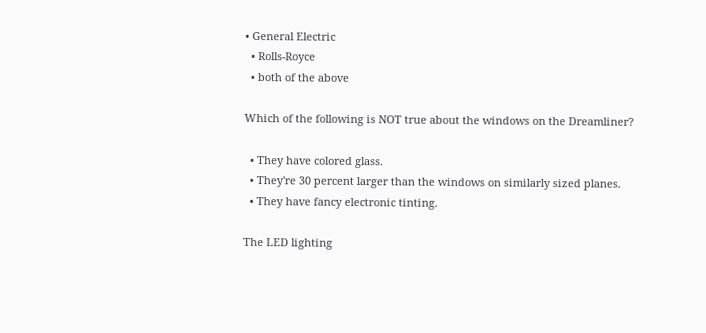• General Electric
  • Rolls-Royce
  • both of the above

Which of the following is NOT true about the windows on the Dreamliner?

  • They have colored glass.
  • They're 30 percent larger than the windows on similarly sized planes.
  • They have fancy electronic tinting.

The LED lighting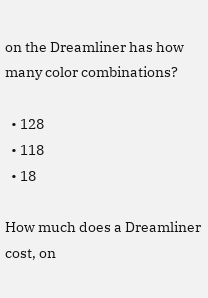on the Dreamliner has how many color combinations?

  • 128
  • 118
  • 18

How much does a Dreamliner cost, on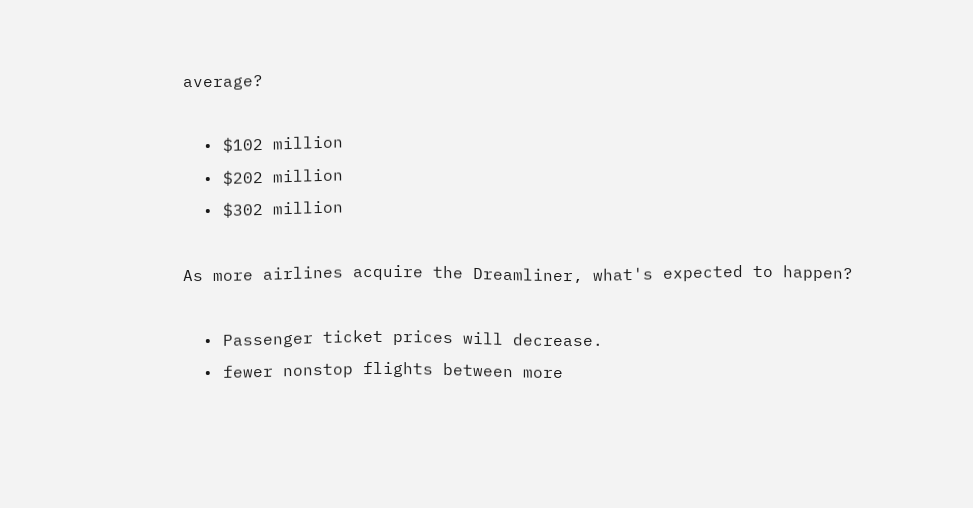average?

  • $102 million
  • $202 million
  • $302 million

As more airlines acquire the Dreamliner, what's expected to happen?

  • Passenger ticket prices will decrease.
  • fewer nonstop flights between more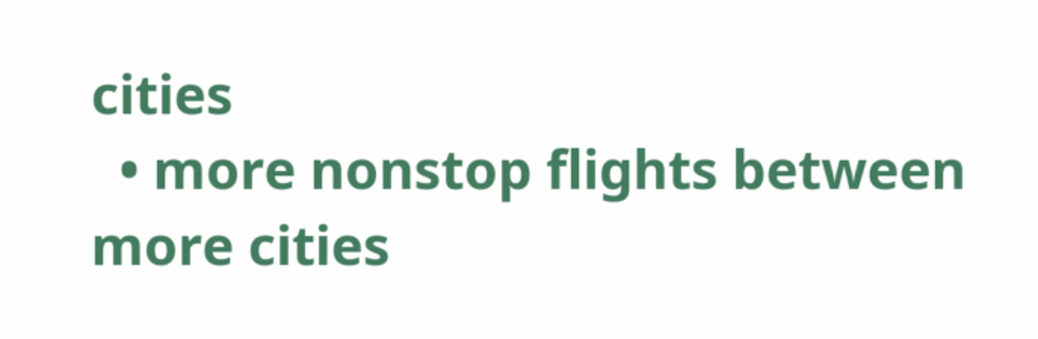cities
  • more nonstop flights between more cities